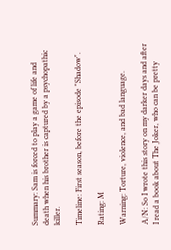Summary: Sam is forced to play a game of life and death when his brother is captured by a psychopathic killer.

Timeline: First season, before the episode "Shadow".

Rating: M

Warning: Torture, violence, and bad language.

A/N: So I wrote this story on my darker days and after I read a book about The Joker, who can be pretty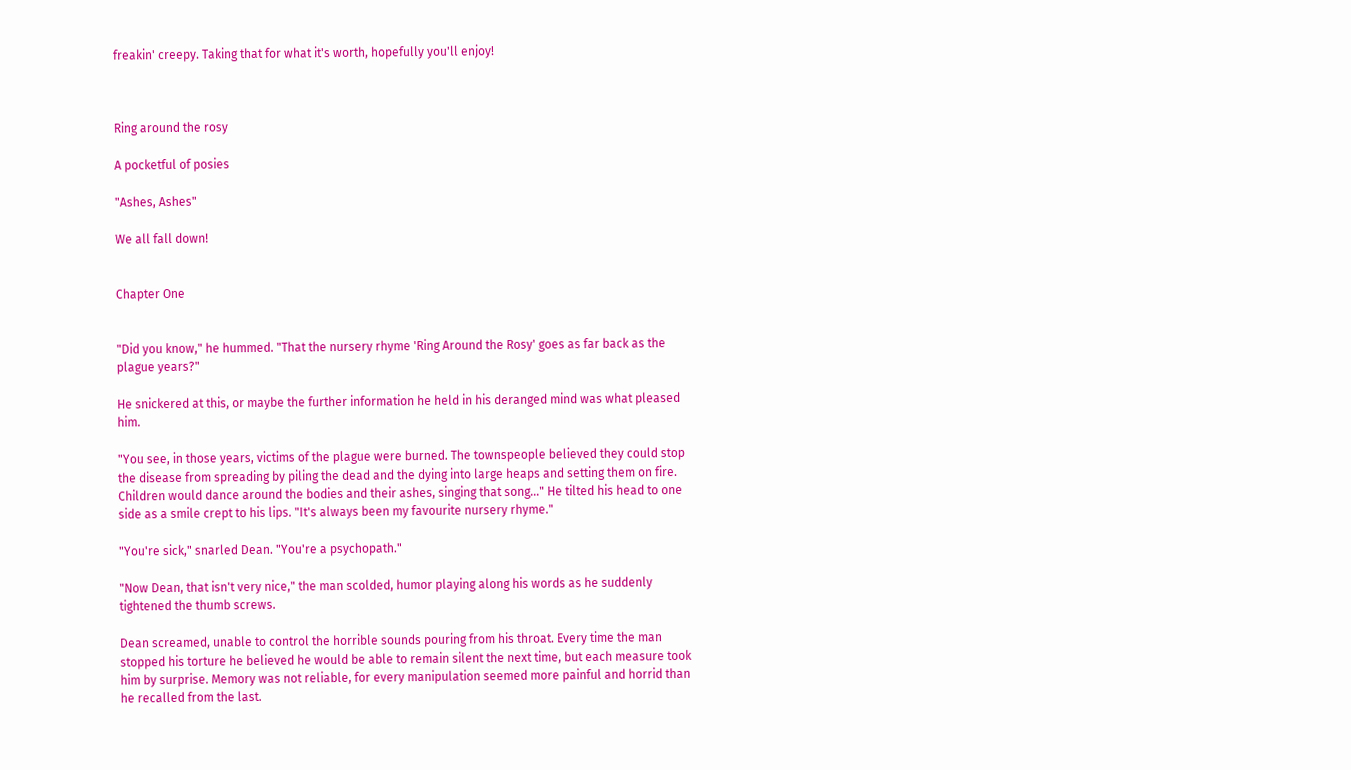freakin' creepy. Taking that for what it's worth, hopefully you'll enjoy!



Ring around the rosy

A pocketful of posies

"Ashes, Ashes"

We all fall down!


Chapter One


"Did you know," he hummed. "That the nursery rhyme 'Ring Around the Rosy' goes as far back as the plague years?"

He snickered at this, or maybe the further information he held in his deranged mind was what pleased him.

"You see, in those years, victims of the plague were burned. The townspeople believed they could stop the disease from spreading by piling the dead and the dying into large heaps and setting them on fire. Children would dance around the bodies and their ashes, singing that song…" He tilted his head to one side as a smile crept to his lips. "It's always been my favourite nursery rhyme."

"You're sick," snarled Dean. "You're a psychopath."

"Now Dean, that isn't very nice," the man scolded, humor playing along his words as he suddenly tightened the thumb screws.

Dean screamed, unable to control the horrible sounds pouring from his throat. Every time the man stopped his torture he believed he would be able to remain silent the next time, but each measure took him by surprise. Memory was not reliable, for every manipulation seemed more painful and horrid than he recalled from the last.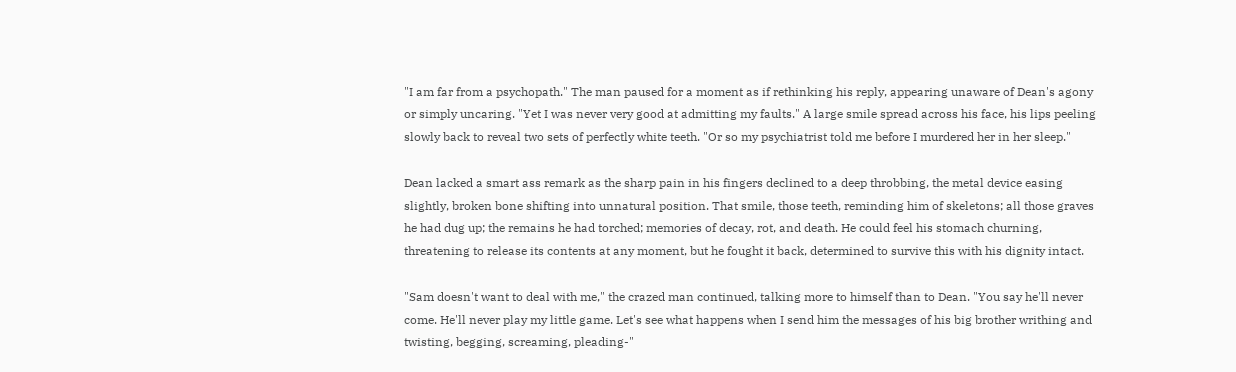"I am far from a psychopath." The man paused for a moment as if rethinking his reply, appearing unaware of Dean's agony or simply uncaring. "Yet I was never very good at admitting my faults." A large smile spread across his face, his lips peeling slowly back to reveal two sets of perfectly white teeth. "Or so my psychiatrist told me before I murdered her in her sleep."

Dean lacked a smart ass remark as the sharp pain in his fingers declined to a deep throbbing, the metal device easing slightly, broken bone shifting into unnatural position. That smile, those teeth, reminding him of skeletons; all those graves he had dug up; the remains he had torched; memories of decay, rot, and death. He could feel his stomach churning, threatening to release its contents at any moment, but he fought it back, determined to survive this with his dignity intact.

"Sam doesn't want to deal with me," the crazed man continued, talking more to himself than to Dean. "You say he'll never come. He'll never play my little game. Let's see what happens when I send him the messages of his big brother writhing and twisting, begging, screaming, pleading-"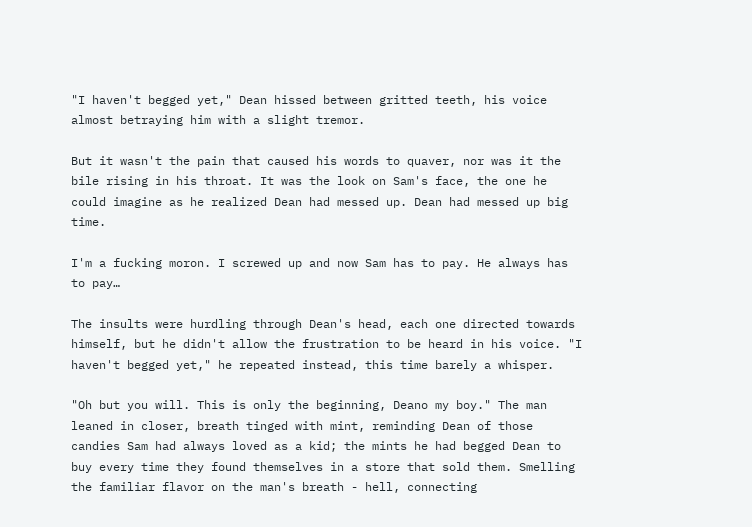"I haven't begged yet," Dean hissed between gritted teeth, his voice almost betraying him with a slight tremor.

But it wasn't the pain that caused his words to quaver, nor was it the bile rising in his throat. It was the look on Sam's face, the one he could imagine as he realized Dean had messed up. Dean had messed up big time.

I'm a fucking moron. I screwed up and now Sam has to pay. He always has to pay…

The insults were hurdling through Dean's head, each one directed towards himself, but he didn't allow the frustration to be heard in his voice. "I haven't begged yet," he repeated instead, this time barely a whisper.

"Oh but you will. This is only the beginning, Deano my boy." The man leaned in closer, breath tinged with mint, reminding Dean of those candies Sam had always loved as a kid; the mints he had begged Dean to buy every time they found themselves in a store that sold them. Smelling the familiar flavor on the man's breath - hell, connecting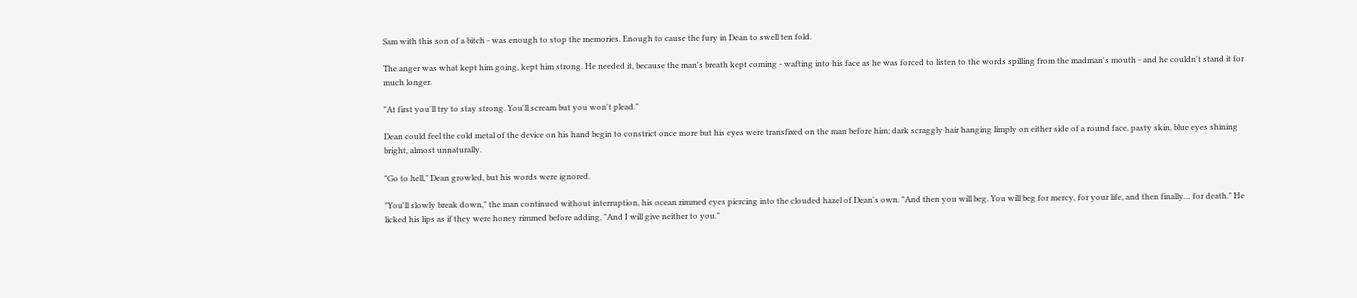Sam with this son of a bitch - was enough to stop the memories. Enough to cause the fury in Dean to swell ten fold.

The anger was what kept him going, kept him strong. He needed it, because the man's breath kept coming - wafting into his face as he was forced to listen to the words spilling from the madman's mouth - and he couldn't stand it for much longer.

"At first you'll try to stay strong. You'll scream but you won't plead."

Dean could feel the cold metal of the device on his hand begin to constrict once more but his eyes were transfixed on the man before him; dark scraggly hair hanging limply on either side of a round face, pasty skin, blue eyes shining bright, almost unnaturally.

"Go to hell," Dean growled, but his words were ignored.

"You'll slowly break down," the man continued without interruption, his ocean rimmed eyes piercing into the clouded hazel of Dean's own. "And then you will beg. You will beg for mercy, for your life, and then finally… for death." He licked his lips as if they were honey rimmed before adding, "And I will give neither to you."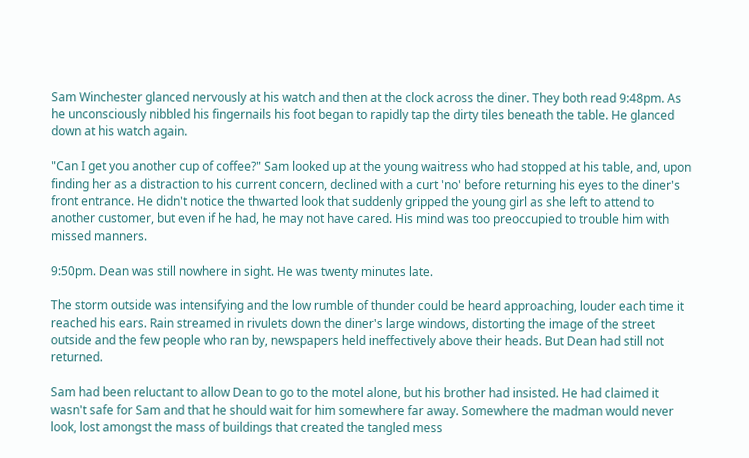Sam Winchester glanced nervously at his watch and then at the clock across the diner. They both read 9:48pm. As he unconsciously nibbled his fingernails his foot began to rapidly tap the dirty tiles beneath the table. He glanced down at his watch again.

"Can I get you another cup of coffee?" Sam looked up at the young waitress who had stopped at his table, and, upon finding her as a distraction to his current concern, declined with a curt 'no' before returning his eyes to the diner's front entrance. He didn't notice the thwarted look that suddenly gripped the young girl as she left to attend to another customer, but even if he had, he may not have cared. His mind was too preoccupied to trouble him with missed manners.

9:50pm. Dean was still nowhere in sight. He was twenty minutes late.

The storm outside was intensifying and the low rumble of thunder could be heard approaching, louder each time it reached his ears. Rain streamed in rivulets down the diner's large windows, distorting the image of the street outside and the few people who ran by, newspapers held ineffectively above their heads. But Dean had still not returned.

Sam had been reluctant to allow Dean to go to the motel alone, but his brother had insisted. He had claimed it wasn't safe for Sam and that he should wait for him somewhere far away. Somewhere the madman would never look, lost amongst the mass of buildings that created the tangled mess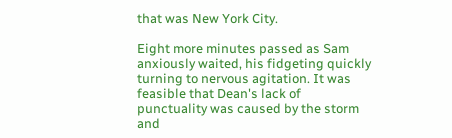that was New York City.

Eight more minutes passed as Sam anxiously waited, his fidgeting quickly turning to nervous agitation. It was feasible that Dean's lack of punctuality was caused by the storm and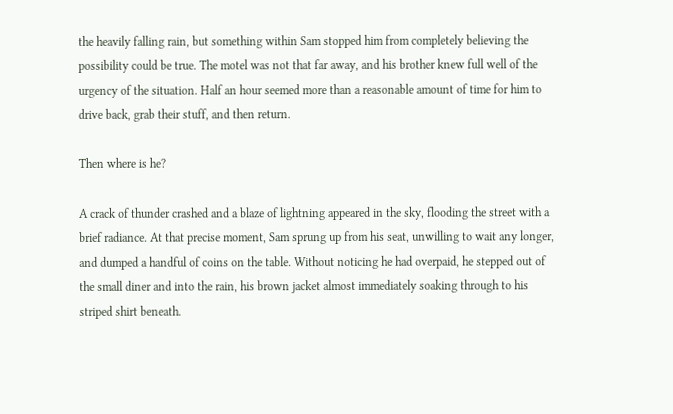the heavily falling rain, but something within Sam stopped him from completely believing the possibility could be true. The motel was not that far away, and his brother knew full well of the urgency of the situation. Half an hour seemed more than a reasonable amount of time for him to drive back, grab their stuff, and then return.

Then where is he?

A crack of thunder crashed and a blaze of lightning appeared in the sky, flooding the street with a brief radiance. At that precise moment, Sam sprung up from his seat, unwilling to wait any longer, and dumped a handful of coins on the table. Without noticing he had overpaid, he stepped out of the small diner and into the rain, his brown jacket almost immediately soaking through to his striped shirt beneath.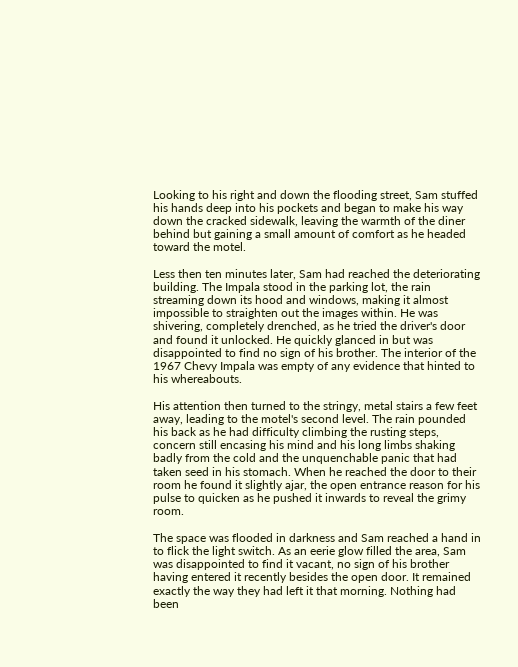Looking to his right and down the flooding street, Sam stuffed his hands deep into his pockets and began to make his way down the cracked sidewalk, leaving the warmth of the diner behind but gaining a small amount of comfort as he headed toward the motel.

Less then ten minutes later, Sam had reached the deteriorating building. The Impala stood in the parking lot, the rain streaming down its hood and windows, making it almost impossible to straighten out the images within. He was shivering, completely drenched, as he tried the driver's door and found it unlocked. He quickly glanced in but was disappointed to find no sign of his brother. The interior of the 1967 Chevy Impala was empty of any evidence that hinted to his whereabouts.

His attention then turned to the stringy, metal stairs a few feet away, leading to the motel's second level. The rain pounded his back as he had difficulty climbing the rusting steps, concern still encasing his mind and his long limbs shaking badly from the cold and the unquenchable panic that had taken seed in his stomach. When he reached the door to their room he found it slightly ajar, the open entrance reason for his pulse to quicken as he pushed it inwards to reveal the grimy room.

The space was flooded in darkness and Sam reached a hand in to flick the light switch. As an eerie glow filled the area, Sam was disappointed to find it vacant, no sign of his brother having entered it recently besides the open door. It remained exactly the way they had left it that morning. Nothing had been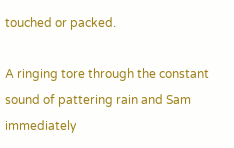touched or packed.

A ringing tore through the constant sound of pattering rain and Sam immediately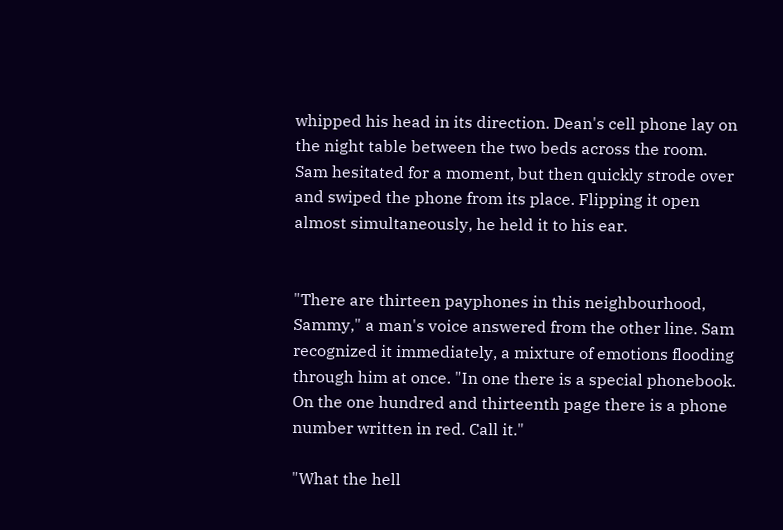whipped his head in its direction. Dean's cell phone lay on the night table between the two beds across the room. Sam hesitated for a moment, but then quickly strode over and swiped the phone from its place. Flipping it open almost simultaneously, he held it to his ear.


"There are thirteen payphones in this neighbourhood, Sammy," a man's voice answered from the other line. Sam recognized it immediately, a mixture of emotions flooding through him at once. "In one there is a special phonebook. On the one hundred and thirteenth page there is a phone number written in red. Call it."

"What the hell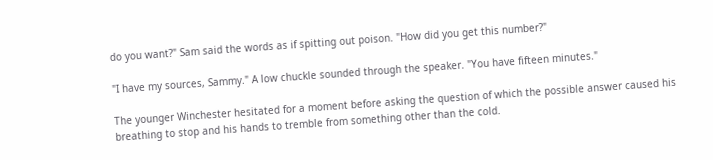do you want?" Sam said the words as if spitting out poison. "How did you get this number?"

"I have my sources, Sammy." A low chuckle sounded through the speaker. "You have fifteen minutes."

The younger Winchester hesitated for a moment before asking the question of which the possible answer caused his breathing to stop and his hands to tremble from something other than the cold.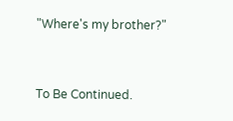"Where's my brother?"


To Be Continued.